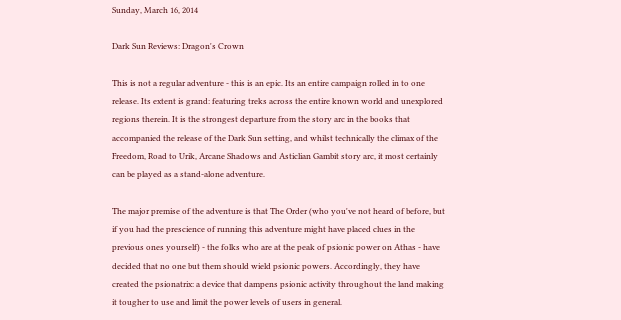Sunday, March 16, 2014

Dark Sun Reviews: Dragon's Crown

This is not a regular adventure - this is an epic. Its an entire campaign rolled in to one release. Its extent is grand: featuring treks across the entire known world and unexplored regions therein. It is the strongest departure from the story arc in the books that accompanied the release of the Dark Sun setting, and whilst technically the climax of the Freedom, Road to Urik, Arcane Shadows and Asticlian Gambit story arc, it most certainly can be played as a stand-alone adventure.

The major premise of the adventure is that The Order (who you've not heard of before, but if you had the prescience of running this adventure might have placed clues in the previous ones yourself) - the folks who are at the peak of psionic power on Athas - have decided that no one but them should wield psionic powers. Accordingly, they have created the psionatrix: a device that dampens psionic activity throughout the land making it tougher to use and limit the power levels of users in general.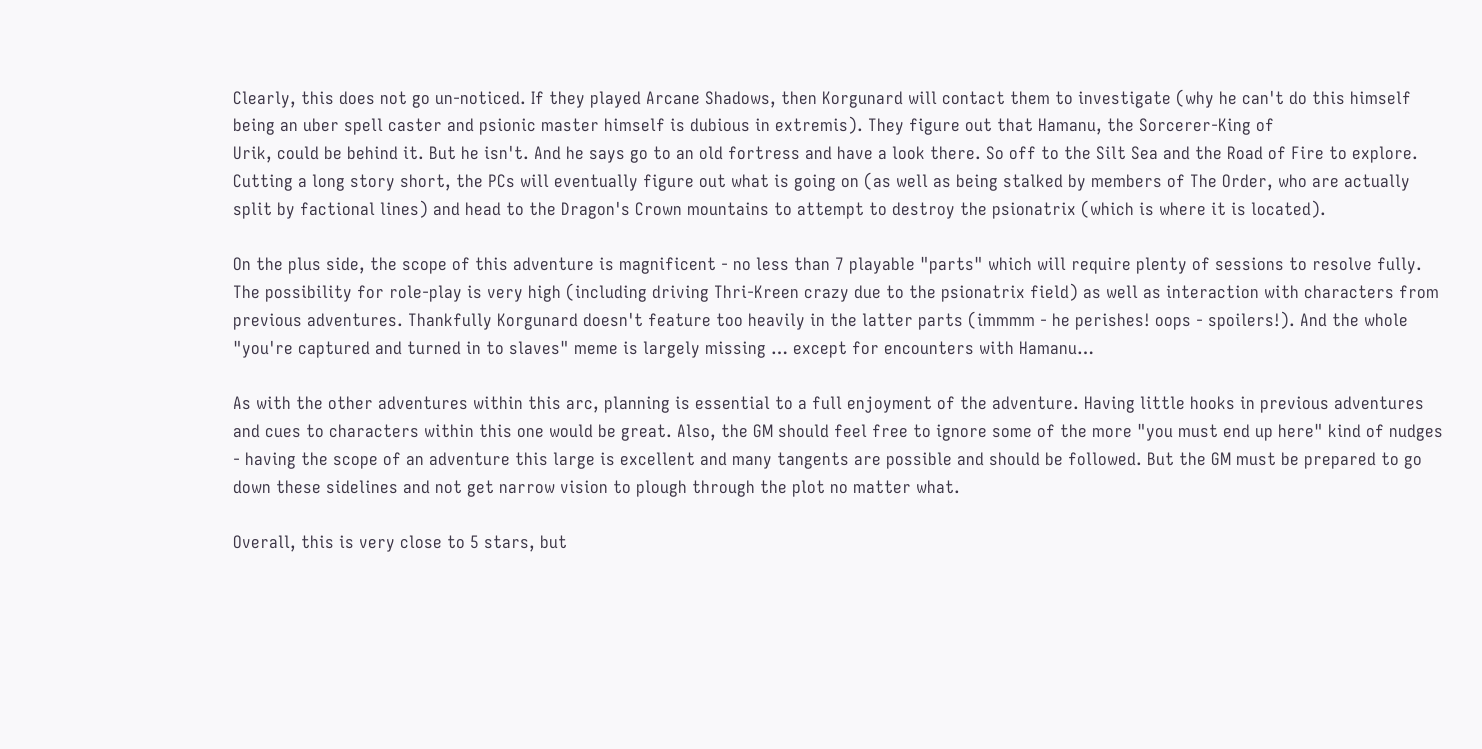Clearly, this does not go un-noticed. If they played Arcane Shadows, then Korgunard will contact them to investigate (why he can't do this himself being an uber spell caster and psionic master himself is dubious in extremis). They figure out that Hamanu, the Sorcerer-King of
Urik, could be behind it. But he isn't. And he says go to an old fortress and have a look there. So off to the Silt Sea and the Road of Fire to explore. Cutting a long story short, the PCs will eventually figure out what is going on (as well as being stalked by members of The Order, who are actually split by factional lines) and head to the Dragon's Crown mountains to attempt to destroy the psionatrix (which is where it is located).

On the plus side, the scope of this adventure is magnificent - no less than 7 playable "parts" which will require plenty of sessions to resolve fully. The possibility for role-play is very high (including driving Thri-Kreen crazy due to the psionatrix field) as well as interaction with characters from previous adventures. Thankfully Korgunard doesn't feature too heavily in the latter parts (immmm - he perishes! oops - spoilers!). And the whole "you're captured and turned in to slaves" meme is largely missing … except for encounters with Hamanu…

As with the other adventures within this arc, planning is essential to a full enjoyment of the adventure. Having little hooks in previous adventures and cues to characters within this one would be great. Also, the GM should feel free to ignore some of the more "you must end up here" kind of nudges - having the scope of an adventure this large is excellent and many tangents are possible and should be followed. But the GM must be prepared to go down these sidelines and not get narrow vision to plough through the plot no matter what.

Overall, this is very close to 5 stars, but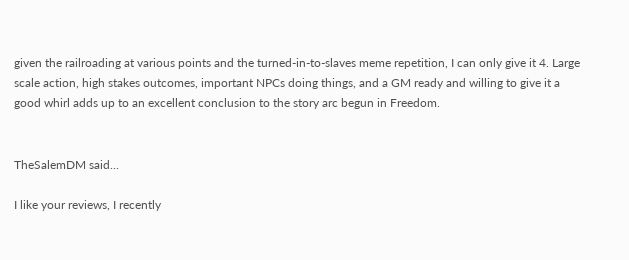given the railroading at various points and the turned-in-to-slaves meme repetition, I can only give it 4. Large scale action, high stakes outcomes, important NPCs doing things, and a GM ready and willing to give it a good whirl adds up to an excellent conclusion to the story arc begun in Freedom.


TheSalemDM said...

I like your reviews, I recently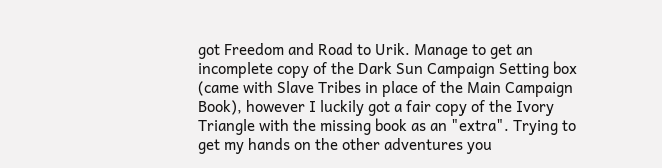got Freedom and Road to Urik. Manage to get an incomplete copy of the Dark Sun Campaign Setting box (came with Slave Tribes in place of the Main Campaign Book), however I luckily got a fair copy of the Ivory Triangle with the missing book as an "extra". Trying to get my hands on the other adventures you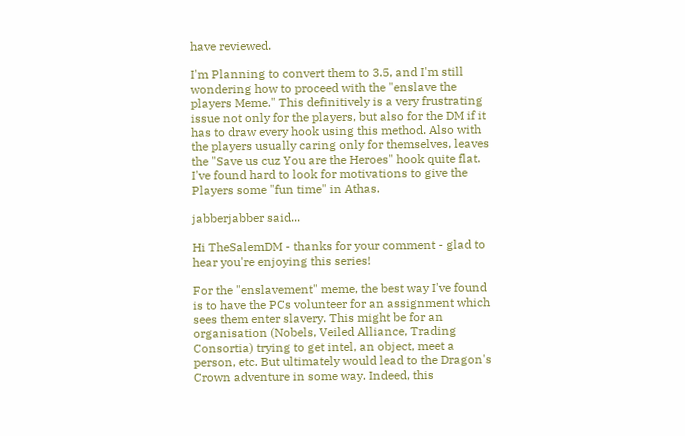have reviewed.

I'm Planning to convert them to 3.5, and I'm still wondering how to proceed with the "enslave the players Meme." This definitively is a very frustrating issue not only for the players, but also for the DM if it has to draw every hook using this method. Also with the players usually caring only for themselves, leaves the "Save us cuz You are the Heroes" hook quite flat.
I've found hard to look for motivations to give the Players some "fun time" in Athas.

jabberjabber said...

Hi TheSalemDM - thanks for your comment - glad to hear you're enjoying this series!

For the "enslavement" meme, the best way I've found is to have the PCs volunteer for an assignment which sees them enter slavery. This might be for an organisation (Nobels, Veiled Alliance, Trading Consortia) trying to get intel, an object, meet a person, etc. But ultimately would lead to the Dragon's Crown adventure in some way. Indeed, this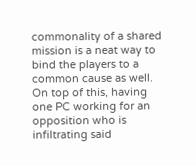commonality of a shared mission is a neat way to bind the players to a common cause as well. On top of this, having one PC working for an opposition who is infiltrating said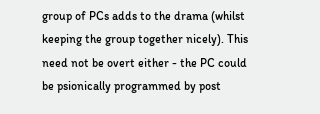group of PCs adds to the drama (whilst keeping the group together nicely). This need not be overt either - the PC could be psionically programmed by post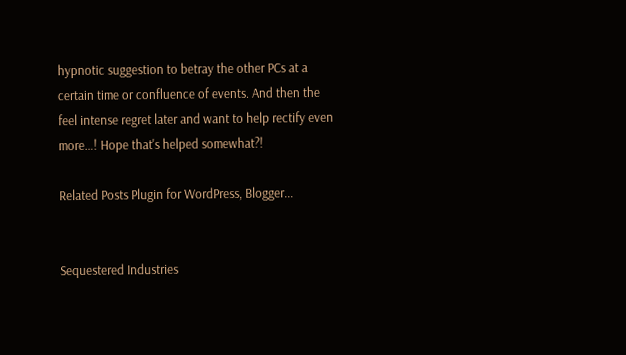hypnotic suggestion to betray the other PCs at a certain time or confluence of events. And then the feel intense regret later and want to help rectify even more…! Hope that's helped somewhat?!

Related Posts Plugin for WordPress, Blogger...


Sequestered Industries